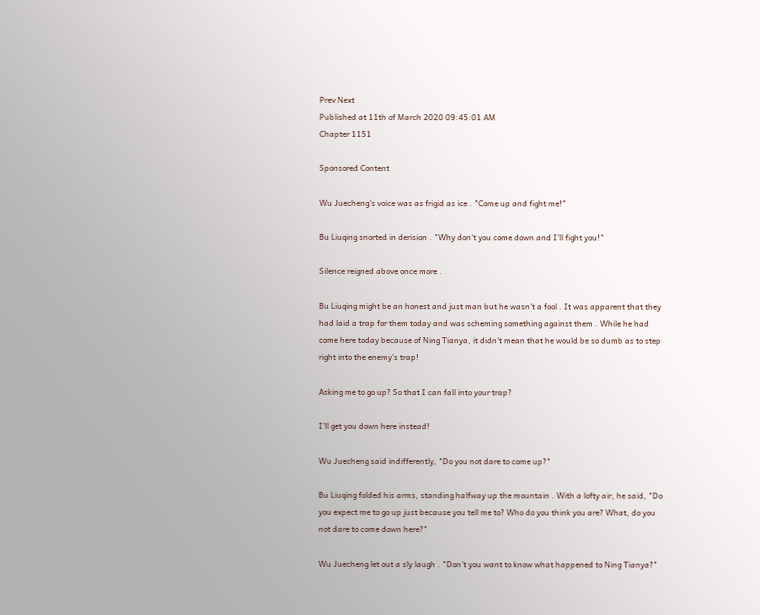Prev Next
Published at 11th of March 2020 09:45:01 AM
Chapter 1151

Sponsored Content

Wu Juecheng's voice was as frigid as ice . "Come up and fight me!"

Bu Liuqing snorted in derision . "Why don't you come down and I'll fight you!"

Silence reigned above once more .

Bu Liuqing might be an honest and just man but he wasn't a fool . It was apparent that they had laid a trap for them today and was scheming something against them . While he had come here today because of Ning Tianya, it didn't mean that he would be so dumb as to step right into the enemy's trap!

Asking me to go up? So that I can fall into your trap?

I'll get you down here instead!

Wu Juecheng said indifferently, "Do you not dare to come up?"

Bu Liuqing folded his arms, standing halfway up the mountain . With a lofty air, he said, "Do you expect me to go up just because you tell me to? Who do you think you are? What, do you not dare to come down here?"

Wu Juecheng let out a sly laugh . "Don't you want to know what happened to Ning Tianya?"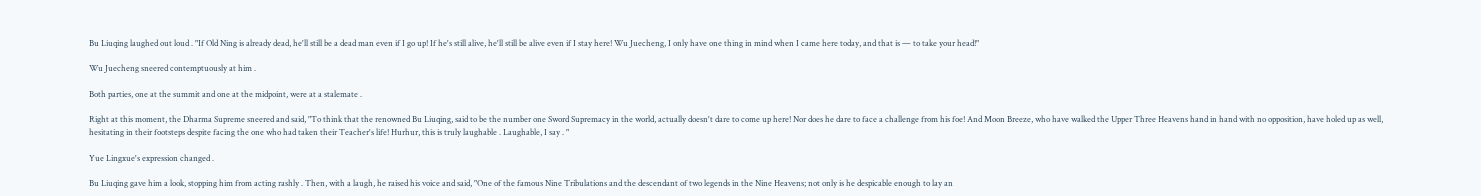Bu Liuqing laughed out loud . "If Old Ning is already dead, he'll still be a dead man even if I go up! If he's still alive, he'll still be alive even if I stay here! Wu Juecheng, I only have one thing in mind when I came here today, and that is — to take your head!"

Wu Juecheng sneered contemptuously at him .

Both parties, one at the summit and one at the midpoint, were at a stalemate .

Right at this moment, the Dharma Supreme sneered and said, "To think that the renowned Bu Liuqing, said to be the number one Sword Supremacy in the world, actually doesn't dare to come up here! Nor does he dare to face a challenge from his foe! And Moon Breeze, who have walked the Upper Three Heavens hand in hand with no opposition, have holed up as well, hesitating in their footsteps despite facing the one who had taken their Teacher's life! Hurhur, this is truly laughable . Laughable, I say . "

Yue Lingxue's expression changed .

Bu Liuqing gave him a look, stopping him from acting rashly . Then, with a laugh, he raised his voice and said, "One of the famous Nine Tribulations and the descendant of two legends in the Nine Heavens; not only is he despicable enough to lay an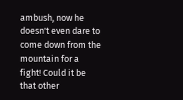ambush, now he doesn't even dare to come down from the mountain for a fight! Could it be that other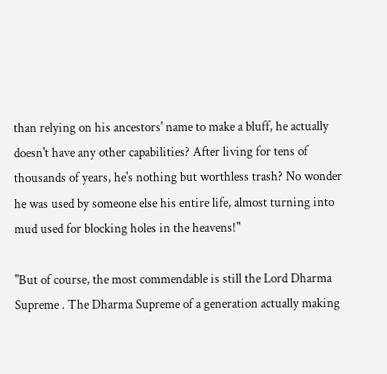than relying on his ancestors' name to make a bluff, he actually doesn't have any other capabilities? After living for tens of thousands of years, he's nothing but worthless trash? No wonder he was used by someone else his entire life, almost turning into mud used for blocking holes in the heavens!"

"But of course, the most commendable is still the Lord Dharma Supreme . The Dharma Supreme of a generation actually making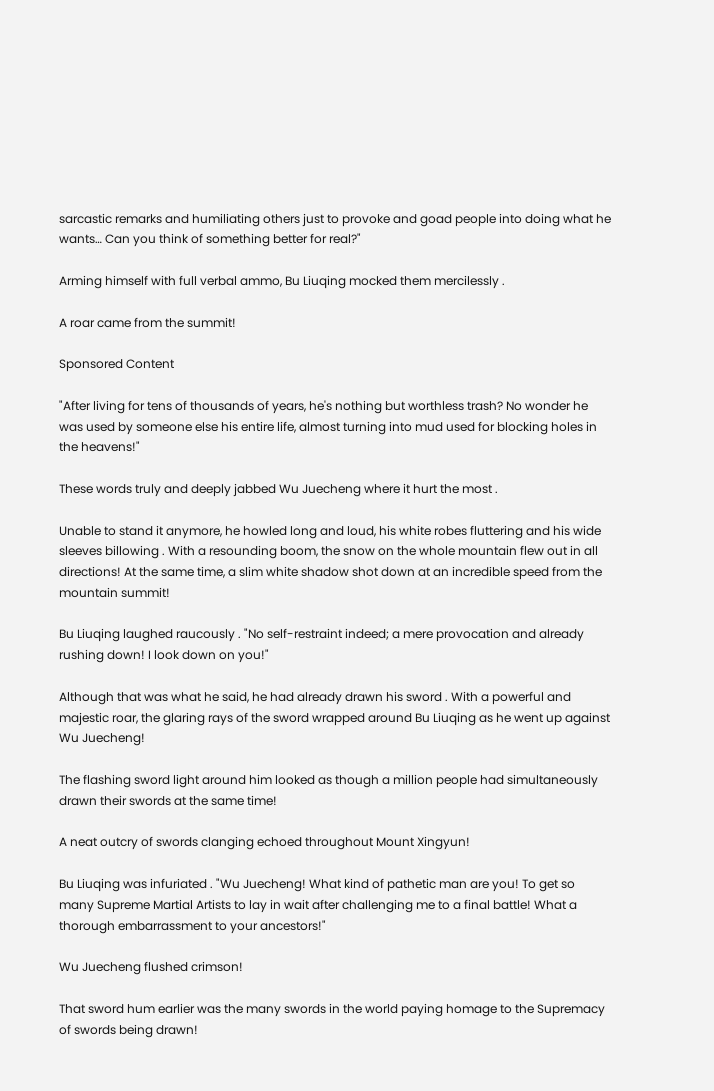sarcastic remarks and humiliating others just to provoke and goad people into doing what he wants… Can you think of something better for real?"

Arming himself with full verbal ammo, Bu Liuqing mocked them mercilessly .

A roar came from the summit!

Sponsored Content

"After living for tens of thousands of years, he's nothing but worthless trash? No wonder he was used by someone else his entire life, almost turning into mud used for blocking holes in the heavens!"

These words truly and deeply jabbed Wu Juecheng where it hurt the most .

Unable to stand it anymore, he howled long and loud, his white robes fluttering and his wide sleeves billowing . With a resounding boom, the snow on the whole mountain flew out in all directions! At the same time, a slim white shadow shot down at an incredible speed from the mountain summit!

Bu Liuqing laughed raucously . "No self-restraint indeed; a mere provocation and already rushing down! I look down on you!"

Although that was what he said, he had already drawn his sword . With a powerful and majestic roar, the glaring rays of the sword wrapped around Bu Liuqing as he went up against Wu Juecheng!

The flashing sword light around him looked as though a million people had simultaneously drawn their swords at the same time!

A neat outcry of swords clanging echoed throughout Mount Xingyun!

Bu Liuqing was infuriated . "Wu Juecheng! What kind of pathetic man are you! To get so many Supreme Martial Artists to lay in wait after challenging me to a final battle! What a thorough embarrassment to your ancestors!"

Wu Juecheng flushed crimson!

That sword hum earlier was the many swords in the world paying homage to the Supremacy of swords being drawn!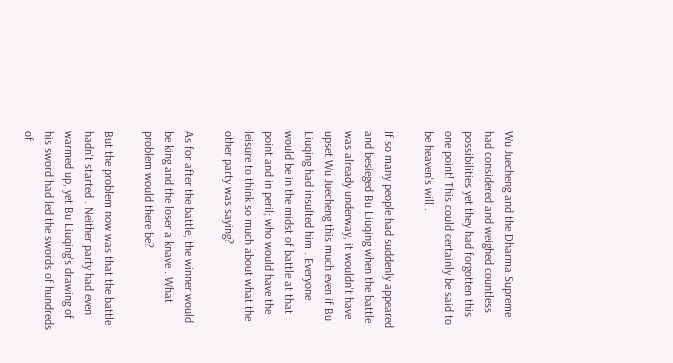Wu Juecheng and the Dharma Supreme had considered and weighed countless possibilities yet they had forgotten this one point! This could certainly be said to be heaven's will .

If so many people had suddenly appeared and besieged Bu Liuqing when the battle was already underway, it wouldn't have upset Wu Juecheng this much even if Bu Liuqing had insulted him . Everyone would be in the midst of battle at that point and in peril; who would have the leisure to think so much about what the other party was saying?

As for after the battle, the winner would be king and the loser a knave . What problem would there be?

But the problem now was that the battle hadn't started . Neither party had even warmed up, yet Bu Liuqing's drawing of his sword had led the swords of hundreds of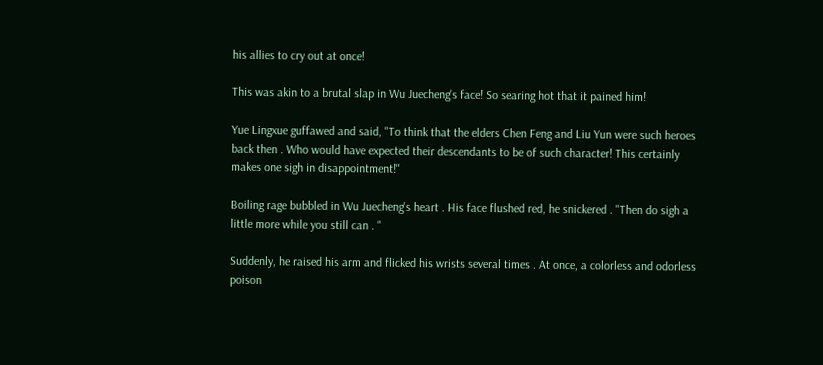his allies to cry out at once!

This was akin to a brutal slap in Wu Juecheng's face! So searing hot that it pained him!

Yue Lingxue guffawed and said, "To think that the elders Chen Feng and Liu Yun were such heroes back then . Who would have expected their descendants to be of such character! This certainly makes one sigh in disappointment!"

Boiling rage bubbled in Wu Juecheng's heart . His face flushed red, he snickered . "Then do sigh a little more while you still can . "

Suddenly, he raised his arm and flicked his wrists several times . At once, a colorless and odorless poison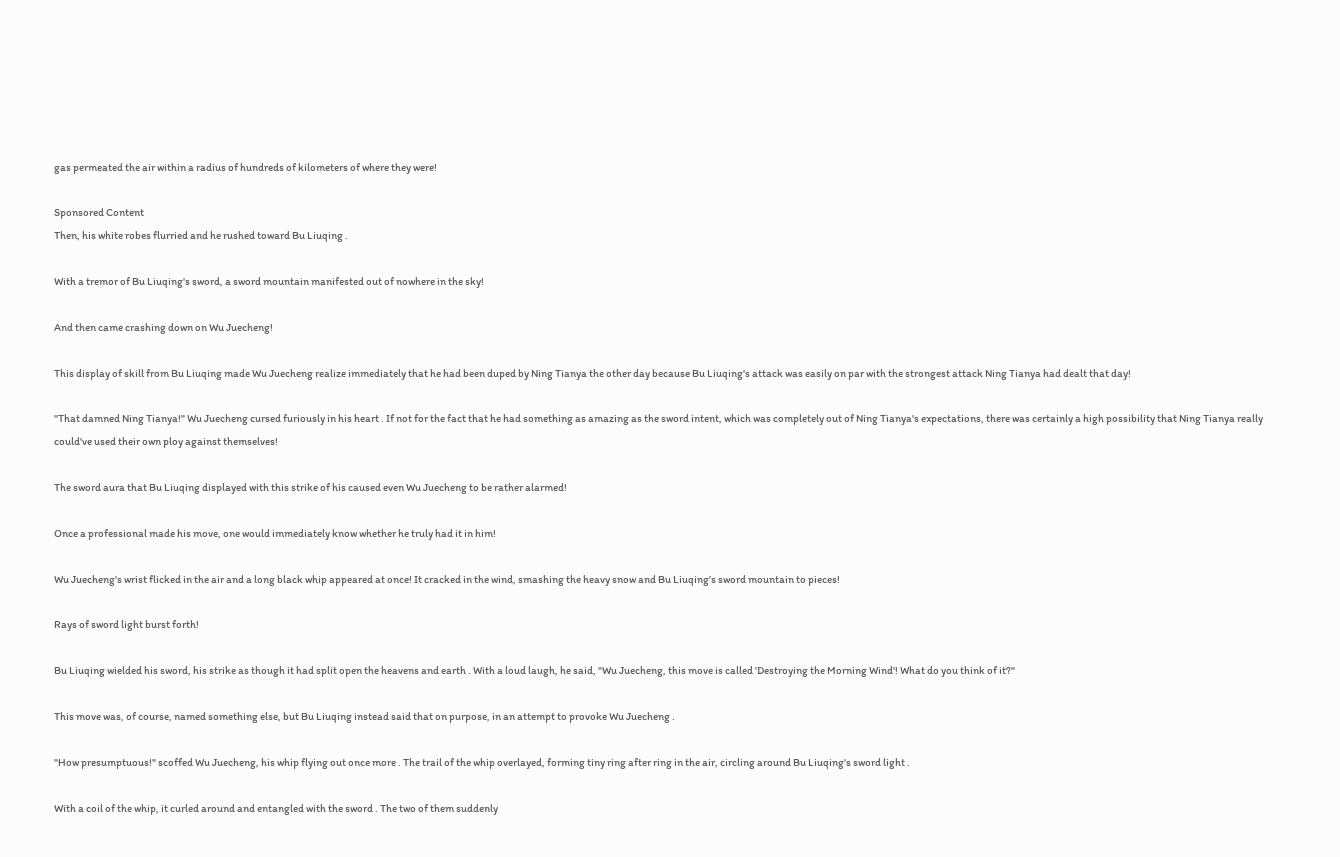gas permeated the air within a radius of hundreds of kilometers of where they were!

Sponsored Content
Then, his white robes flurried and he rushed toward Bu Liuqing .

With a tremor of Bu Liuqing's sword, a sword mountain manifested out of nowhere in the sky!

And then came crashing down on Wu Juecheng!

This display of skill from Bu Liuqing made Wu Juecheng realize immediately that he had been duped by Ning Tianya the other day because Bu Liuqing's attack was easily on par with the strongest attack Ning Tianya had dealt that day!

"That damned Ning Tianya!" Wu Juecheng cursed furiously in his heart . If not for the fact that he had something as amazing as the sword intent, which was completely out of Ning Tianya's expectations, there was certainly a high possibility that Ning Tianya really could've used their own ploy against themselves!

The sword aura that Bu Liuqing displayed with this strike of his caused even Wu Juecheng to be rather alarmed!

Once a professional made his move, one would immediately know whether he truly had it in him!

Wu Juecheng's wrist flicked in the air and a long black whip appeared at once! It cracked in the wind, smashing the heavy snow and Bu Liuqing's sword mountain to pieces!

Rays of sword light burst forth!

Bu Liuqing wielded his sword, his strike as though it had split open the heavens and earth . With a loud laugh, he said, "Wu Juecheng, this move is called 'Destroying the Morning Wind'! What do you think of it?"

This move was, of course, named something else, but Bu Liuqing instead said that on purpose, in an attempt to provoke Wu Juecheng .

"How presumptuous!" scoffed Wu Juecheng, his whip flying out once more . The trail of the whip overlayed, forming tiny ring after ring in the air, circling around Bu Liuqing's sword light .

With a coil of the whip, it curled around and entangled with the sword . The two of them suddenly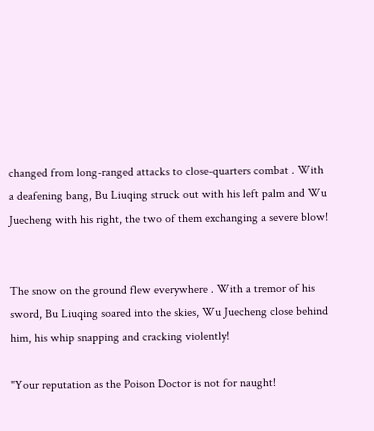changed from long-ranged attacks to close-quarters combat . With a deafening bang, Bu Liuqing struck out with his left palm and Wu Juecheng with his right, the two of them exchanging a severe blow!


The snow on the ground flew everywhere . With a tremor of his sword, Bu Liuqing soared into the skies, Wu Juecheng close behind him, his whip snapping and cracking violently!

"Your reputation as the Poison Doctor is not for naught!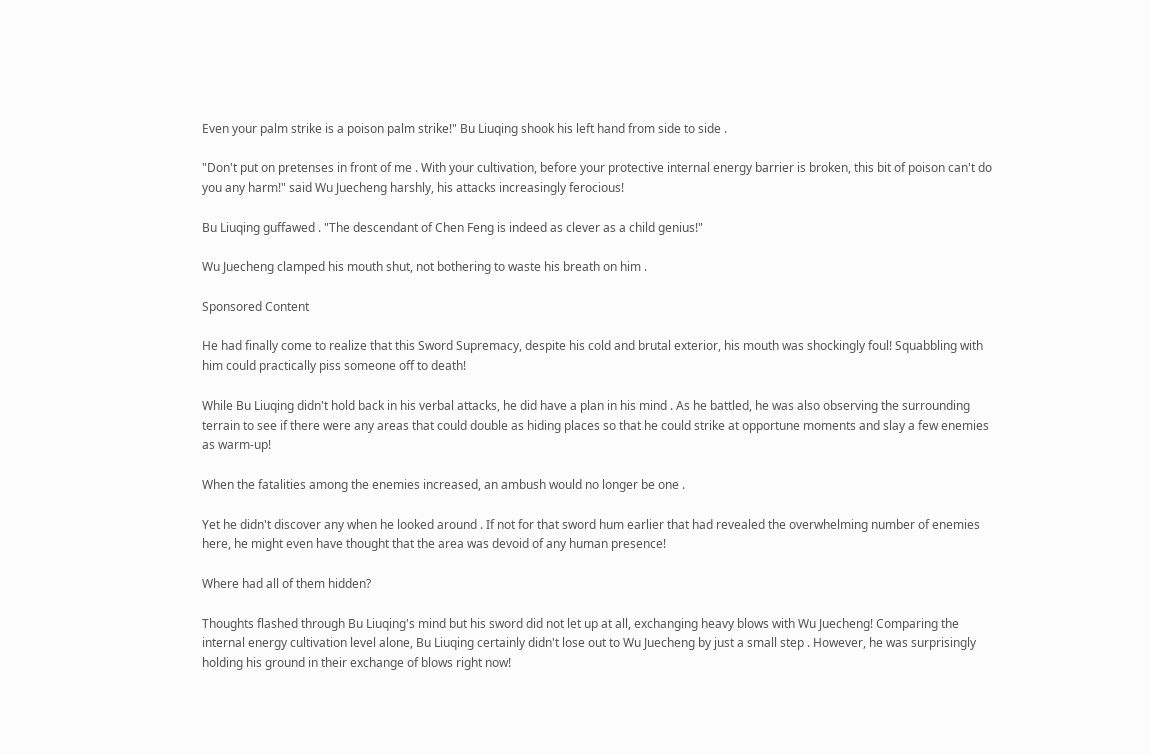Even your palm strike is a poison palm strike!" Bu Liuqing shook his left hand from side to side .

"Don't put on pretenses in front of me . With your cultivation, before your protective internal energy barrier is broken, this bit of poison can't do you any harm!" said Wu Juecheng harshly, his attacks increasingly ferocious!

Bu Liuqing guffawed . "The descendant of Chen Feng is indeed as clever as a child genius!"

Wu Juecheng clamped his mouth shut, not bothering to waste his breath on him .

Sponsored Content

He had finally come to realize that this Sword Supremacy, despite his cold and brutal exterior, his mouth was shockingly foul! Squabbling with him could practically piss someone off to death!

While Bu Liuqing didn't hold back in his verbal attacks, he did have a plan in his mind . As he battled, he was also observing the surrounding terrain to see if there were any areas that could double as hiding places so that he could strike at opportune moments and slay a few enemies as warm-up!

When the fatalities among the enemies increased, an ambush would no longer be one .

Yet he didn't discover any when he looked around . If not for that sword hum earlier that had revealed the overwhelming number of enemies here, he might even have thought that the area was devoid of any human presence!

Where had all of them hidden?

Thoughts flashed through Bu Liuqing's mind but his sword did not let up at all, exchanging heavy blows with Wu Juecheng! Comparing the internal energy cultivation level alone, Bu Liuqing certainly didn't lose out to Wu Juecheng by just a small step . However, he was surprisingly holding his ground in their exchange of blows right now!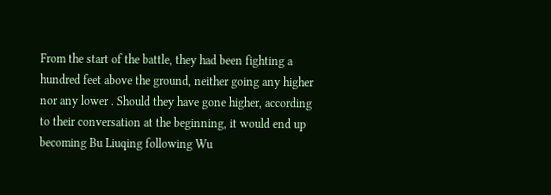From the start of the battle, they had been fighting a hundred feet above the ground, neither going any higher nor any lower . Should they have gone higher, according to their conversation at the beginning, it would end up becoming Bu Liuqing following Wu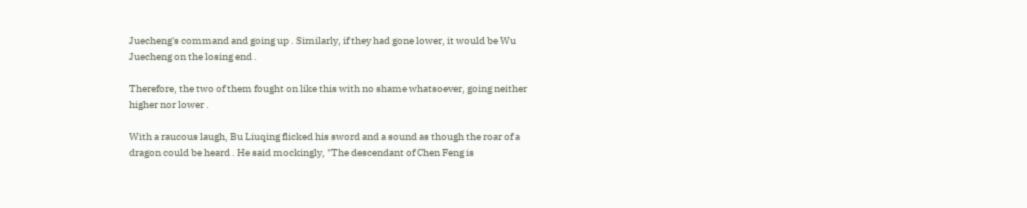Juecheng's command and going up . Similarly, if they had gone lower, it would be Wu Juecheng on the losing end .

Therefore, the two of them fought on like this with no shame whatsoever, going neither higher nor lower .

With a raucous laugh, Bu Liuqing flicked his sword and a sound as though the roar of a dragon could be heard . He said mockingly, "The descendant of Chen Feng is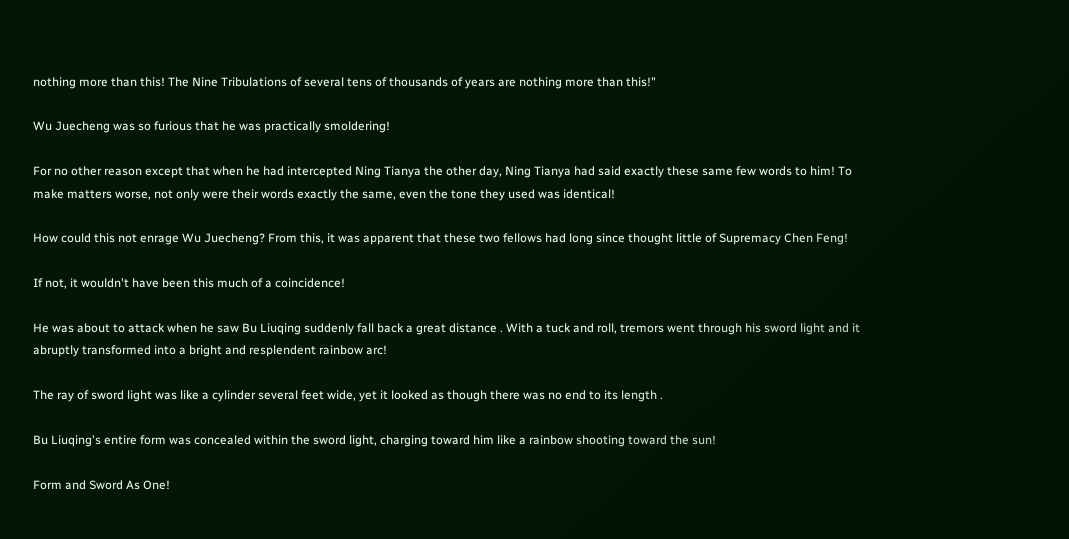nothing more than this! The Nine Tribulations of several tens of thousands of years are nothing more than this!"

Wu Juecheng was so furious that he was practically smoldering!

For no other reason except that when he had intercepted Ning Tianya the other day, Ning Tianya had said exactly these same few words to him! To make matters worse, not only were their words exactly the same, even the tone they used was identical!

How could this not enrage Wu Juecheng? From this, it was apparent that these two fellows had long since thought little of Supremacy Chen Feng!

If not, it wouldn't have been this much of a coincidence!

He was about to attack when he saw Bu Liuqing suddenly fall back a great distance . With a tuck and roll, tremors went through his sword light and it abruptly transformed into a bright and resplendent rainbow arc!

The ray of sword light was like a cylinder several feet wide, yet it looked as though there was no end to its length .

Bu Liuqing's entire form was concealed within the sword light, charging toward him like a rainbow shooting toward the sun!

Form and Sword As One!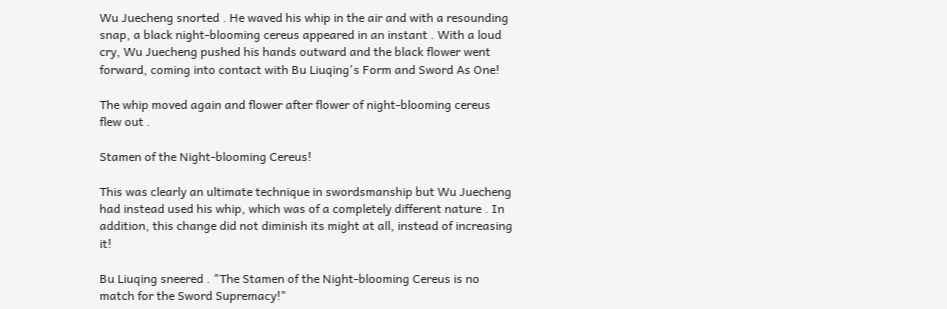Wu Juecheng snorted . He waved his whip in the air and with a resounding snap, a black night-blooming cereus appeared in an instant . With a loud cry, Wu Juecheng pushed his hands outward and the black flower went forward, coming into contact with Bu Liuqing's Form and Sword As One!

The whip moved again and flower after flower of night-blooming cereus flew out .

Stamen of the Night-blooming Cereus!

This was clearly an ultimate technique in swordsmanship but Wu Juecheng had instead used his whip, which was of a completely different nature . In addition, this change did not diminish its might at all, instead of increasing it!

Bu Liuqing sneered . "The Stamen of the Night-blooming Cereus is no match for the Sword Supremacy!"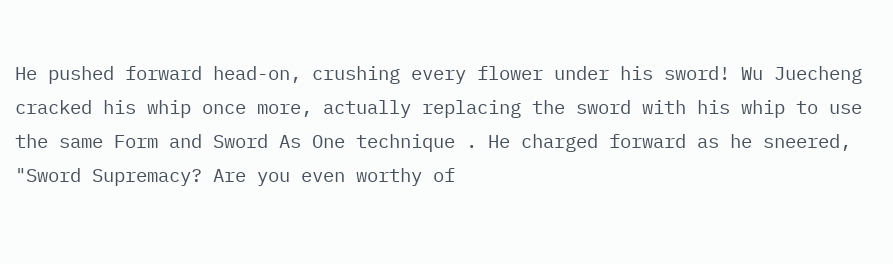He pushed forward head-on, crushing every flower under his sword! Wu Juecheng cracked his whip once more, actually replacing the sword with his whip to use the same Form and Sword As One technique . He charged forward as he sneered, "Sword Supremacy? Are you even worthy of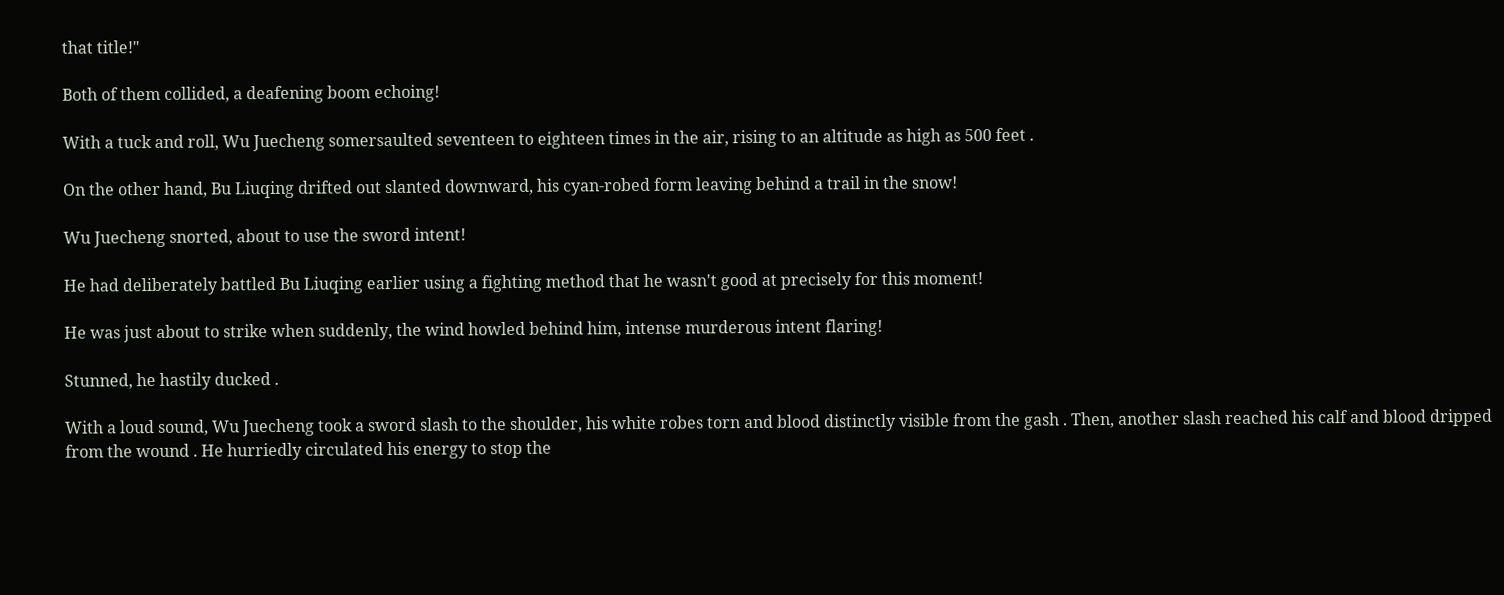that title!"

Both of them collided, a deafening boom echoing!

With a tuck and roll, Wu Juecheng somersaulted seventeen to eighteen times in the air, rising to an altitude as high as 500 feet .

On the other hand, Bu Liuqing drifted out slanted downward, his cyan-robed form leaving behind a trail in the snow!

Wu Juecheng snorted, about to use the sword intent!

He had deliberately battled Bu Liuqing earlier using a fighting method that he wasn't good at precisely for this moment!

He was just about to strike when suddenly, the wind howled behind him, intense murderous intent flaring!

Stunned, he hastily ducked .

With a loud sound, Wu Juecheng took a sword slash to the shoulder, his white robes torn and blood distinctly visible from the gash . Then, another slash reached his calf and blood dripped from the wound . He hurriedly circulated his energy to stop the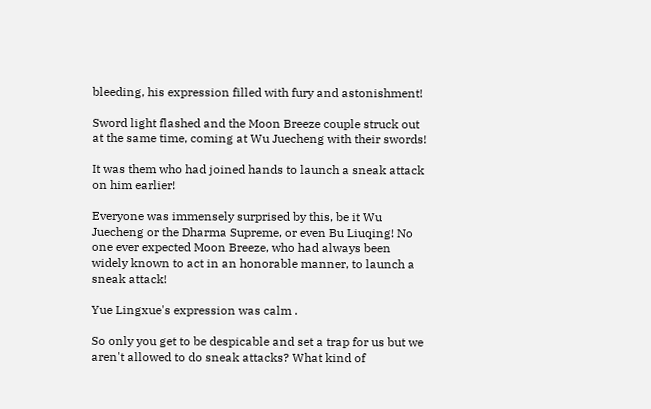bleeding, his expression filled with fury and astonishment!

Sword light flashed and the Moon Breeze couple struck out at the same time, coming at Wu Juecheng with their swords!

It was them who had joined hands to launch a sneak attack on him earlier!

Everyone was immensely surprised by this, be it Wu Juecheng or the Dharma Supreme, or even Bu Liuqing! No one ever expected Moon Breeze, who had always been widely known to act in an honorable manner, to launch a sneak attack!

Yue Lingxue's expression was calm .

So only you get to be despicable and set a trap for us but we aren't allowed to do sneak attacks? What kind of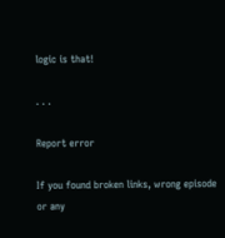logic is that!

. . .

Report error

If you found broken links, wrong episode or any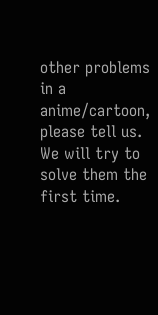other problems in a anime/cartoon, please tell us. We will try to solve them the first time.